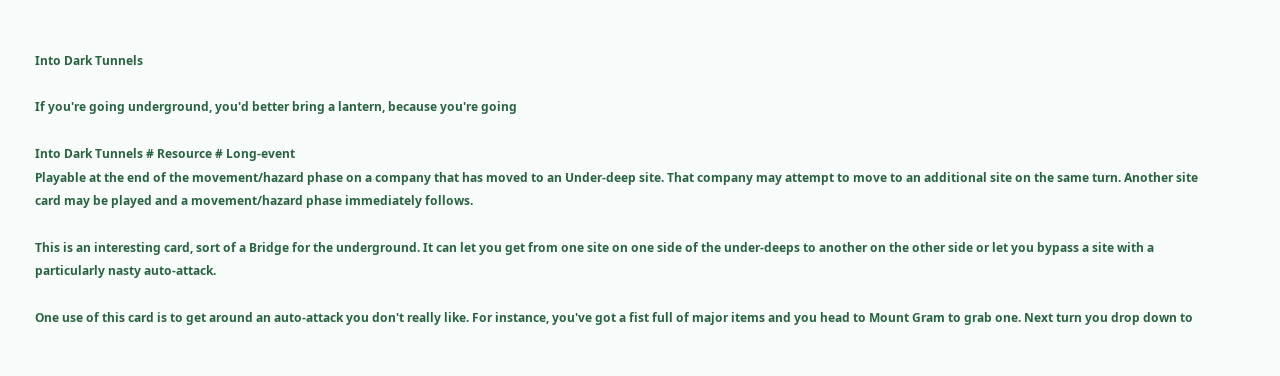Into Dark Tunnels

If you're going underground, you'd better bring a lantern, because you're going

Into Dark Tunnels # Resource # Long-event
Playable at the end of the movement/hazard phase on a company that has moved to an Under-deep site. That company may attempt to move to an additional site on the same turn. Another site card may be played and a movement/hazard phase immediately follows.

This is an interesting card, sort of a Bridge for the underground. It can let you get from one site on one side of the under-deeps to another on the other side or let you bypass a site with a particularly nasty auto-attack.

One use of this card is to get around an auto-attack you don't really like. For instance, you've got a fist full of major items and you head to Mount Gram to grab one. Next turn you drop down to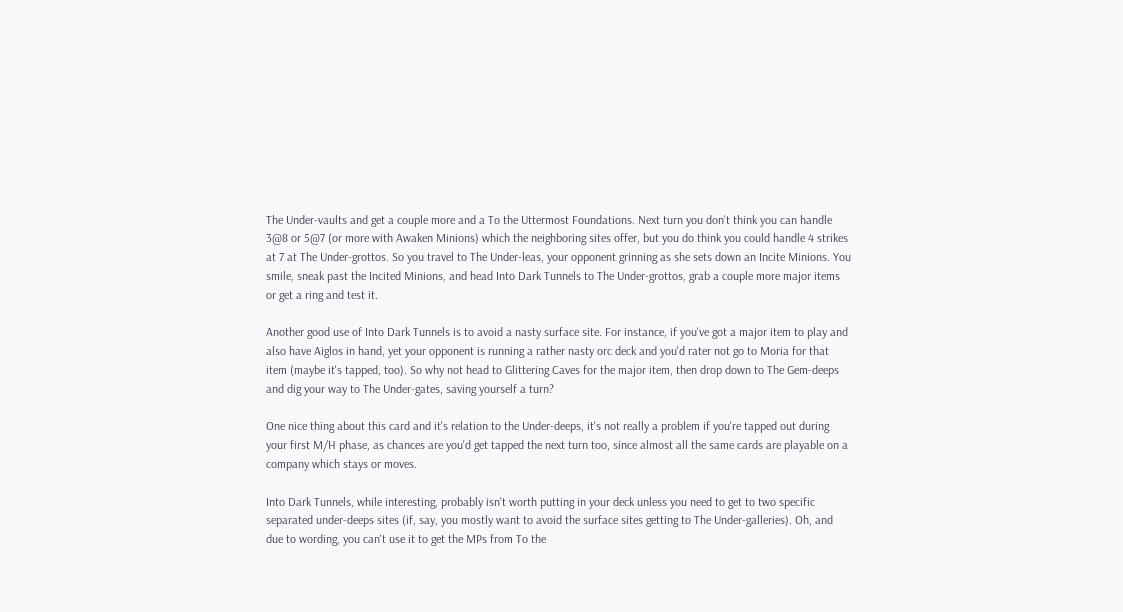The Under-vaults and get a couple more and a To the Uttermost Foundations. Next turn you don't think you can handle 3@8 or 5@7 (or more with Awaken Minions) which the neighboring sites offer, but you do think you could handle 4 strikes at 7 at The Under-grottos. So you travel to The Under-leas, your opponent grinning as she sets down an Incite Minions. You smile, sneak past the Incited Minions, and head Into Dark Tunnels to The Under-grottos, grab a couple more major items or get a ring and test it.

Another good use of Into Dark Tunnels is to avoid a nasty surface site. For instance, if you've got a major item to play and also have Aiglos in hand, yet your opponent is running a rather nasty orc deck and you'd rater not go to Moria for that item (maybe it's tapped, too). So why not head to Glittering Caves for the major item, then drop down to The Gem-deeps and dig your way to The Under-gates, saving yourself a turn?

One nice thing about this card and it's relation to the Under-deeps, it's not really a problem if you're tapped out during your first M/H phase, as chances are you'd get tapped the next turn too, since almost all the same cards are playable on a company which stays or moves.

Into Dark Tunnels, while interesting, probably isn't worth putting in your deck unless you need to get to two specific separated under-deeps sites (if, say, you mostly want to avoid the surface sites getting to The Under-galleries). Oh, and due to wording, you can't use it to get the MPs from To the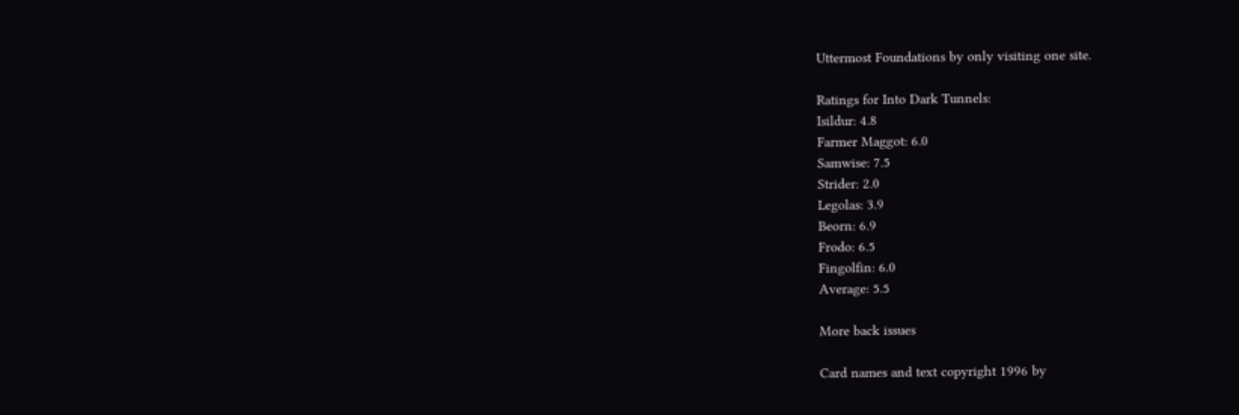Uttermost Foundations by only visiting one site.

Ratings for Into Dark Tunnels:
Isildur: 4.8
Farmer Maggot: 6.0
Samwise: 7.5
Strider: 2.0
Legolas: 3.9
Beorn: 6.9
Frodo: 6.5
Fingolfin: 6.0
Average: 5.5

More back issues

Card names and text copyright 1996 by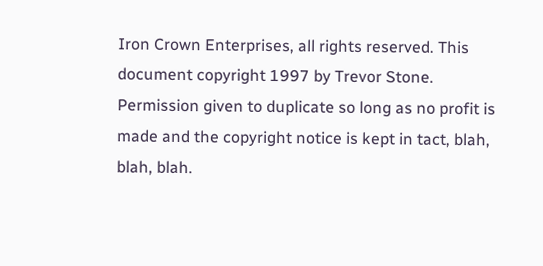Iron Crown Enterprises, all rights reserved. This document copyright 1997 by Trevor Stone. Permission given to duplicate so long as no profit is made and the copyright notice is kept in tact, blah, blah, blah.